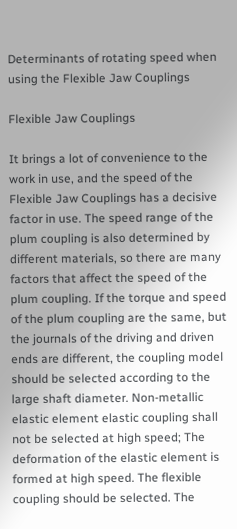Determinants of rotating speed when using the Flexible Jaw Couplings

Flexible Jaw Couplings

It brings a lot of convenience to the work in use, and the speed of the Flexible Jaw Couplings has a decisive factor in use. The speed range of the plum coupling is also determined by different materials, so there are many factors that affect the speed of the plum coupling. If the torque and speed of the plum coupling are the same, but the journals of the driving and driven ends are different, the coupling model should be selected according to the large shaft diameter. Non-metallic elastic element elastic coupling shall not be selected at high speed; The deformation of the elastic element is formed at high speed. The flexible coupling should be selected. The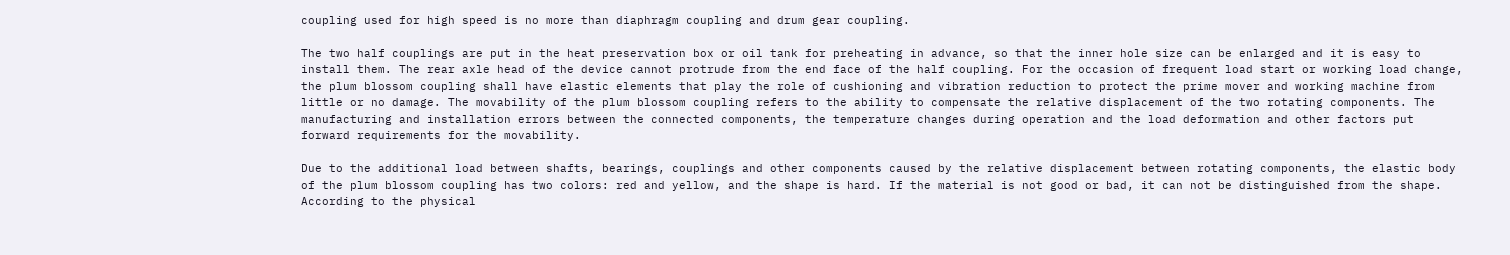coupling used for high speed is no more than diaphragm coupling and drum gear coupling.

The two half couplings are put in the heat preservation box or oil tank for preheating in advance, so that the inner hole size can be enlarged and it is easy to install them. The rear axle head of the device cannot protrude from the end face of the half coupling. For the occasion of frequent load start or working load change, the plum blossom coupling shall have elastic elements that play the role of cushioning and vibration reduction to protect the prime mover and working machine from little or no damage. The movability of the plum blossom coupling refers to the ability to compensate the relative displacement of the two rotating components. The manufacturing and installation errors between the connected components, the temperature changes during operation and the load deformation and other factors put forward requirements for the movability.

Due to the additional load between shafts, bearings, couplings and other components caused by the relative displacement between rotating components, the elastic body of the plum blossom coupling has two colors: red and yellow, and the shape is hard. If the material is not good or bad, it can not be distinguished from the shape. According to the physical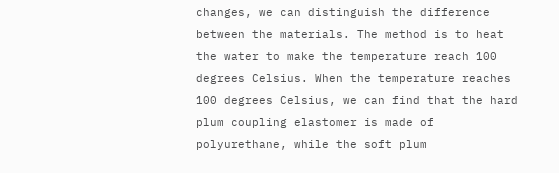changes, we can distinguish the difference between the materials. The method is to heat the water to make the temperature reach 100 degrees Celsius. When the temperature reaches 100 degrees Celsius, we can find that the hard plum coupling elastomer is made of polyurethane, while the soft plum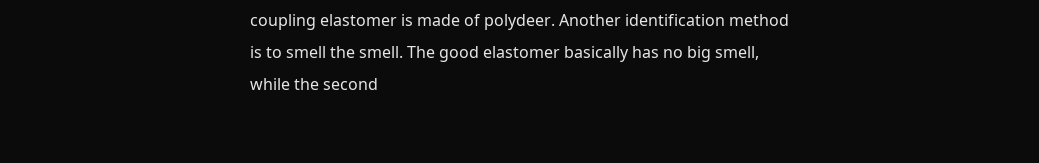coupling elastomer is made of polydeer. Another identification method is to smell the smell. The good elastomer basically has no big smell, while the second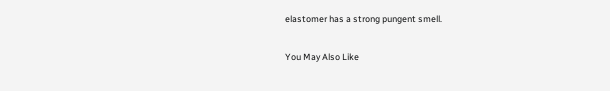elastomer has a strong pungent smell.

You May Also Like